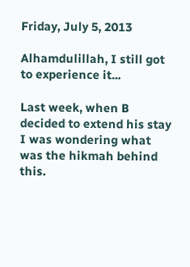Friday, July 5, 2013

Alhamdulillah, I still got to experience it...

Last week, when B decided to extend his stay I was wondering what was the hikmah behind this.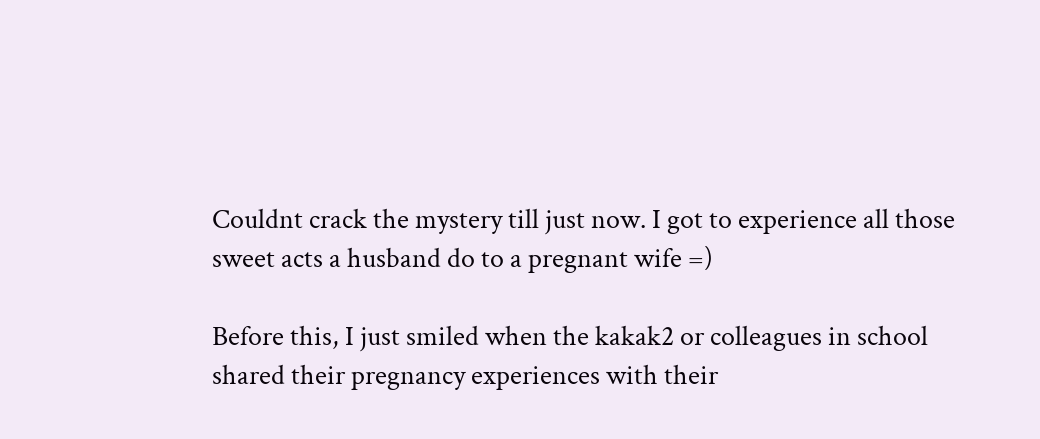Couldnt crack the mystery till just now. I got to experience all those sweet acts a husband do to a pregnant wife =)

Before this, I just smiled when the kakak2 or colleagues in school shared their pregnancy experiences with their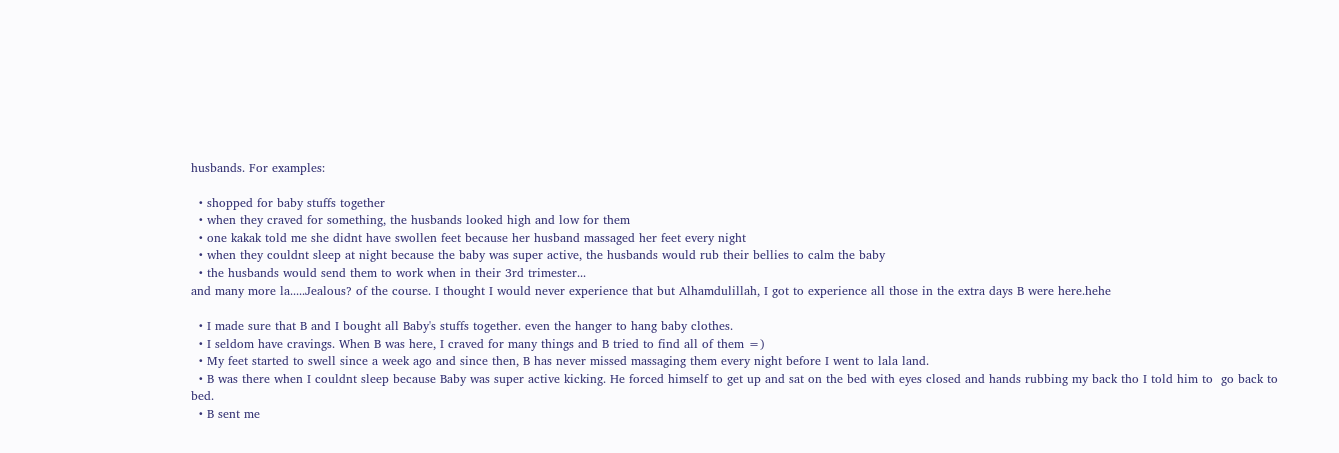husbands. For examples:

  • shopped for baby stuffs together
  • when they craved for something, the husbands looked high and low for them
  • one kakak told me she didnt have swollen feet because her husband massaged her feet every night
  • when they couldnt sleep at night because the baby was super active, the husbands would rub their bellies to calm the baby
  • the husbands would send them to work when in their 3rd trimester...
and many more la.....Jealous? of the course. I thought I would never experience that but Alhamdulillah, I got to experience all those in the extra days B were here.hehe

  • I made sure that B and I bought all Baby's stuffs together. even the hanger to hang baby clothes.
  • I seldom have cravings. When B was here, I craved for many things and B tried to find all of them =)
  • My feet started to swell since a week ago and since then, B has never missed massaging them every night before I went to lala land.
  • B was there when I couldnt sleep because Baby was super active kicking. He forced himself to get up and sat on the bed with eyes closed and hands rubbing my back tho I told him to  go back to bed.
  • B sent me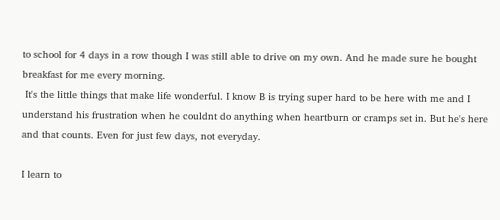to school for 4 days in a row though I was still able to drive on my own. And he made sure he bought breakfast for me every morning.
 It's the little things that make life wonderful. I know B is trying super hard to be here with me and I understand his frustration when he couldnt do anything when heartburn or cramps set in. But he's here and that counts. Even for just few days, not everyday.

I learn to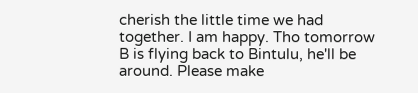cherish the little time we had together. I am happy. Tho tomorrow B is flying back to Bintulu, he'll be around. Please make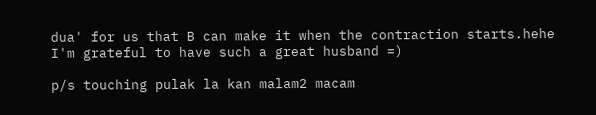dua' for us that B can make it when the contraction starts.hehe I'm grateful to have such a great husband =)

p/s touching pulak la kan malam2 macam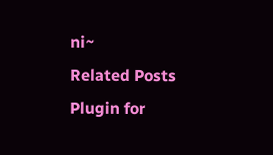ni~
Related Posts Plugin for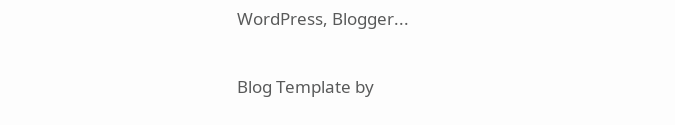WordPress, Blogger...

Blog Template by